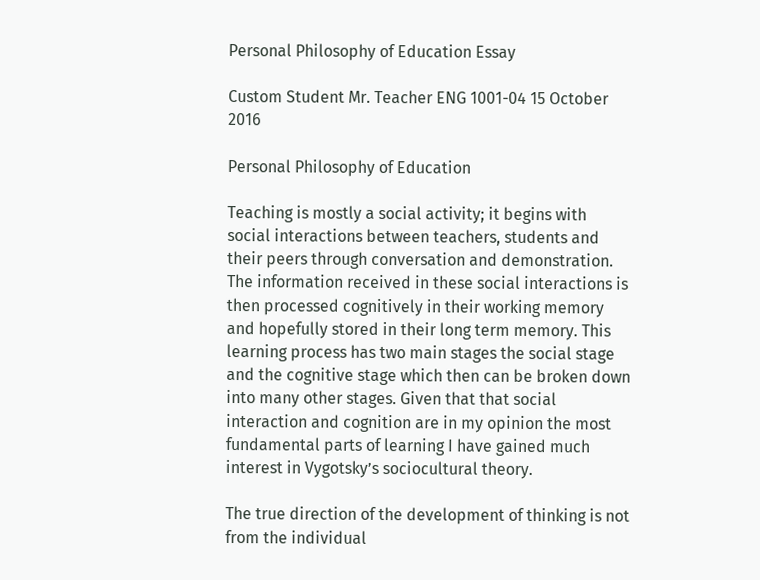Personal Philosophy of Education Essay

Custom Student Mr. Teacher ENG 1001-04 15 October 2016

Personal Philosophy of Education

Teaching is mostly a social activity; it begins with social interactions between teachers, students and their peers through conversation and demonstration. The information received in these social interactions is then processed cognitively in their working memory and hopefully stored in their long term memory. This learning process has two main stages the social stage and the cognitive stage which then can be broken down into many other stages. Given that that social interaction and cognition are in my opinion the most fundamental parts of learning I have gained much interest in Vygotsky’s sociocultural theory.

The true direction of the development of thinking is not from the individual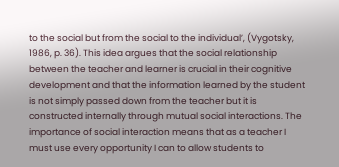to the social but from the social to the individual’, (Vygotsky, 1986, p. 36). This idea argues that the social relationship between the teacher and learner is crucial in their cognitive development and that the information learned by the student is not simply passed down from the teacher but it is constructed internally through mutual social interactions. The importance of social interaction means that as a teacher I must use every opportunity I can to allow students to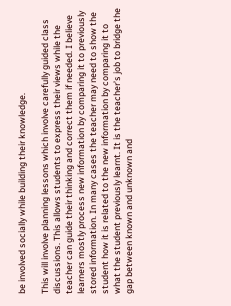be involved socially while building their knowledge.

This will involve planning lessons which involve carefully guided class discussions. This allows students to express their views while the teacher can guide their thinking and correct them if needed. I believe learners mostly process new information by comparing it to previously stored information. In many cases the teacher may need to show the student how it is related to the new information by comparing it to what the student previously learnt. It is the teacher’s job to bridge the gap between known and unknown and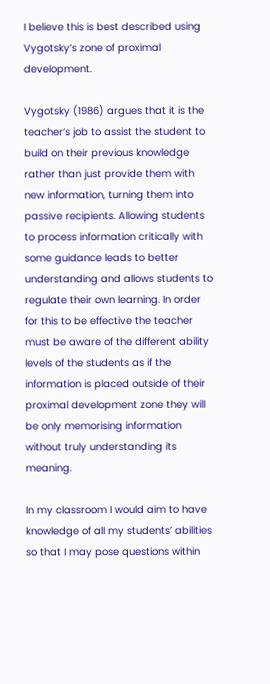I believe this is best described using Vygotsky’s zone of proximal development.

Vygotsky (1986) argues that it is the teacher’s job to assist the student to build on their previous knowledge rather than just provide them with new information, turning them into passive recipients. Allowing students to process information critically with some guidance leads to better understanding and allows students to regulate their own learning. In order for this to be effective the teacher must be aware of the different ability levels of the students as if the information is placed outside of their proximal development zone they will be only memorising information without truly understanding its meaning.

In my classroom I would aim to have knowledge of all my students’ abilities so that I may pose questions within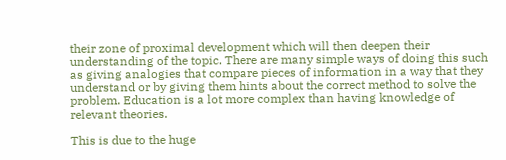their zone of proximal development which will then deepen their understanding of the topic. There are many simple ways of doing this such as giving analogies that compare pieces of information in a way that they understand or by giving them hints about the correct method to solve the problem. Education is a lot more complex than having knowledge of relevant theories.

This is due to the huge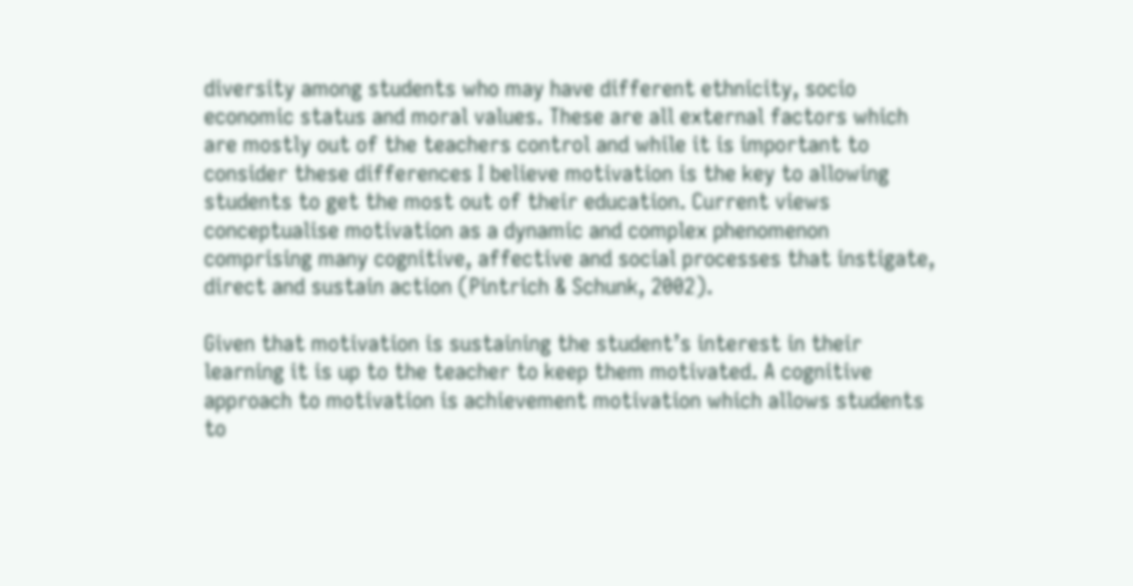diversity among students who may have different ethnicity, socio economic status and moral values. These are all external factors which are mostly out of the teachers control and while it is important to consider these differences I believe motivation is the key to allowing students to get the most out of their education. Current views conceptualise motivation as a dynamic and complex phenomenon comprising many cognitive, affective and social processes that instigate, direct and sustain action (Pintrich & Schunk, 2002).

Given that motivation is sustaining the student’s interest in their learning it is up to the teacher to keep them motivated. A cognitive approach to motivation is achievement motivation which allows students to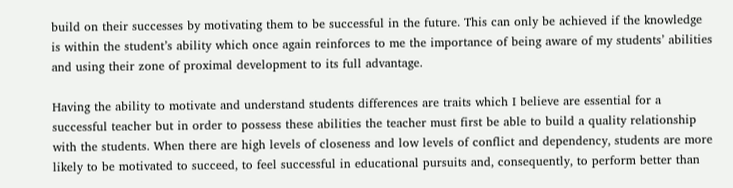build on their successes by motivating them to be successful in the future. This can only be achieved if the knowledge is within the student’s ability which once again reinforces to me the importance of being aware of my students’ abilities and using their zone of proximal development to its full advantage.

Having the ability to motivate and understand students differences are traits which I believe are essential for a successful teacher but in order to possess these abilities the teacher must first be able to build a quality relationship with the students. When there are high levels of closeness and low levels of conflict and dependency, students are more likely to be motivated to succeed, to feel successful in educational pursuits and, consequently, to perform better than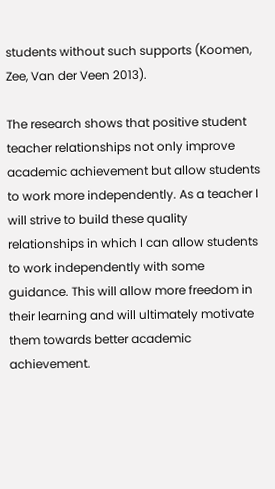students without such supports (Koomen, Zee, Van der Veen 2013).

The research shows that positive student teacher relationships not only improve academic achievement but allow students to work more independently. As a teacher I will strive to build these quality relationships in which I can allow students to work independently with some guidance. This will allow more freedom in their learning and will ultimately motivate them towards better academic achievement.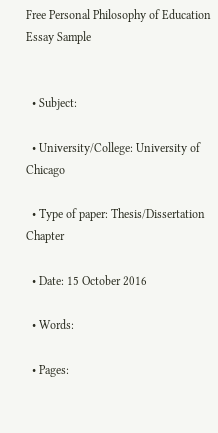Free Personal Philosophy of Education Essay Sample


  • Subject:

  • University/College: University of Chicago

  • Type of paper: Thesis/Dissertation Chapter

  • Date: 15 October 2016

  • Words:

  • Pages: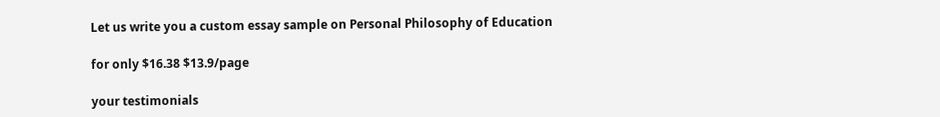Let us write you a custom essay sample on Personal Philosophy of Education

for only $16.38 $13.9/page

your testimonials